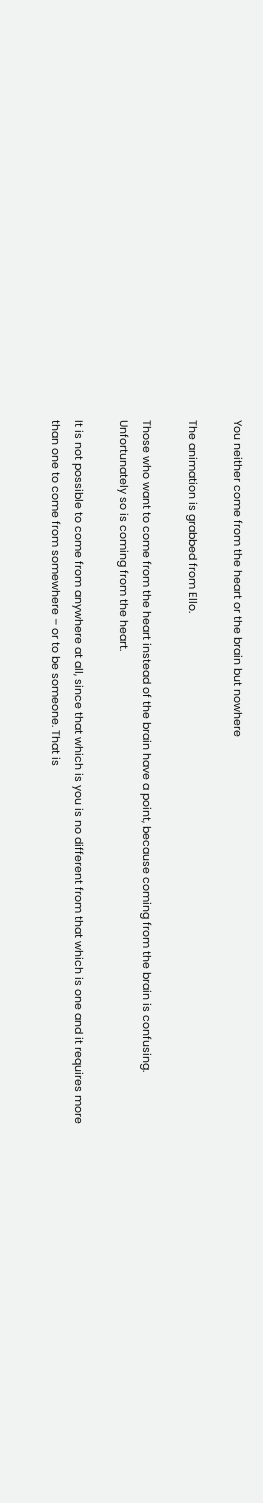You neither come from the heart or the brain but nowhere

The animation is grabbed from Ello.

Those who want to come from the heart instead of the brain have a point, because coming from the brain is confusing. Unfortunately so is coming from the heart.

It is not possible to come from anywhere at all, since that which is you is no different from that which is one and it requires more than one to come from somewhere – or to be someone. That is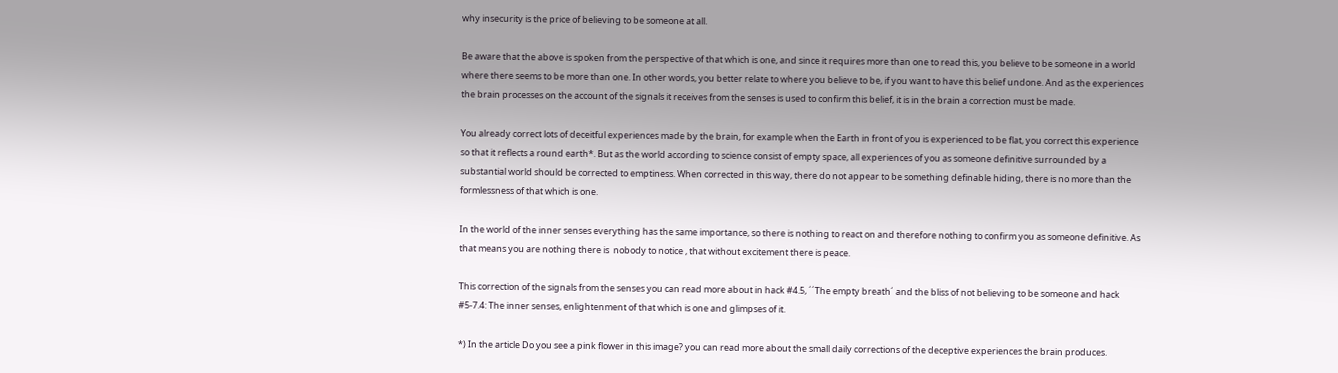why insecurity is the price of believing to be someone at all.

Be aware that the above is spoken from the perspective of that which is one, and since it requires more than one to read this, you believe to be someone in a world where there seems to be more than one. In other words, you better relate to where you believe to be, if you want to have this belief undone. And as the experiences the brain processes on the account of the signals it receives from the senses is used to confirm this belief, it is in the brain a correction must be made.

You already correct lots of deceitful experiences made by the brain, for example when the Earth in front of you is experienced to be flat, you correct this experience so that it reflects a round earth*. But as the world according to science consist of empty space, all experiences of you as someone definitive surrounded by a substantial world should be corrected to emptiness. When corrected in this way, there do not appear to be something definable hiding, there is no more than the formlessness of that which is one.

In the world of the inner senses everything has the same importance, so there is nothing to react on and therefore nothing to confirm you as someone definitive. As that means you are nothing there is  nobody to notice , that without excitement there is peace.

This correction of the signals from the senses you can read more about in hack #4.5, ´´The empty breath´ and the bliss of not believing to be someone and hack #5-7.4: The inner senses, enlightenment of that which is one and glimpses of it.

*) In the article Do you see a pink flower in this image? you can read more about the small daily corrections of the deceptive experiences the brain produces.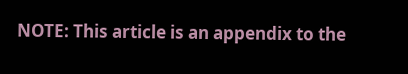NOTE: This article is an appendix to the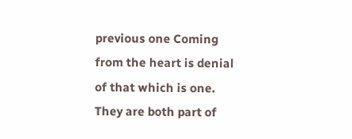previous one Coming from the heart is denial of that which is one. They are both part of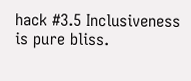hack #3.5 Inclusiveness is pure bliss.